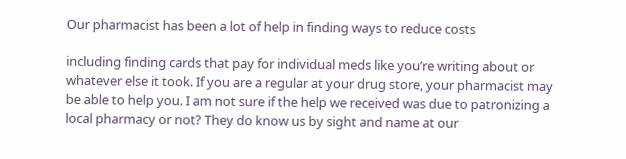Our pharmacist has been a lot of help in finding ways to reduce costs

including finding cards that pay for individual meds like you’re writing about or whatever else it took. If you are a regular at your drug store, your pharmacist may be able to help you. I am not sure if the help we received was due to patronizing a local pharmacy or not? They do know us by sight and name at our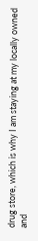drug store, which is why I am staying at my locally owned and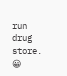run drug store. 😀